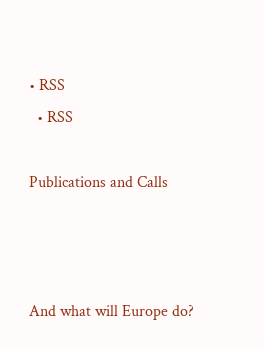• RSS
  • RSS

Publications and Calls



And what will Europe do?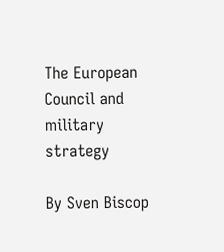The European Council and military strategy

By Sven Biscop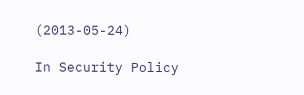(2013-05-24)

In Security Policy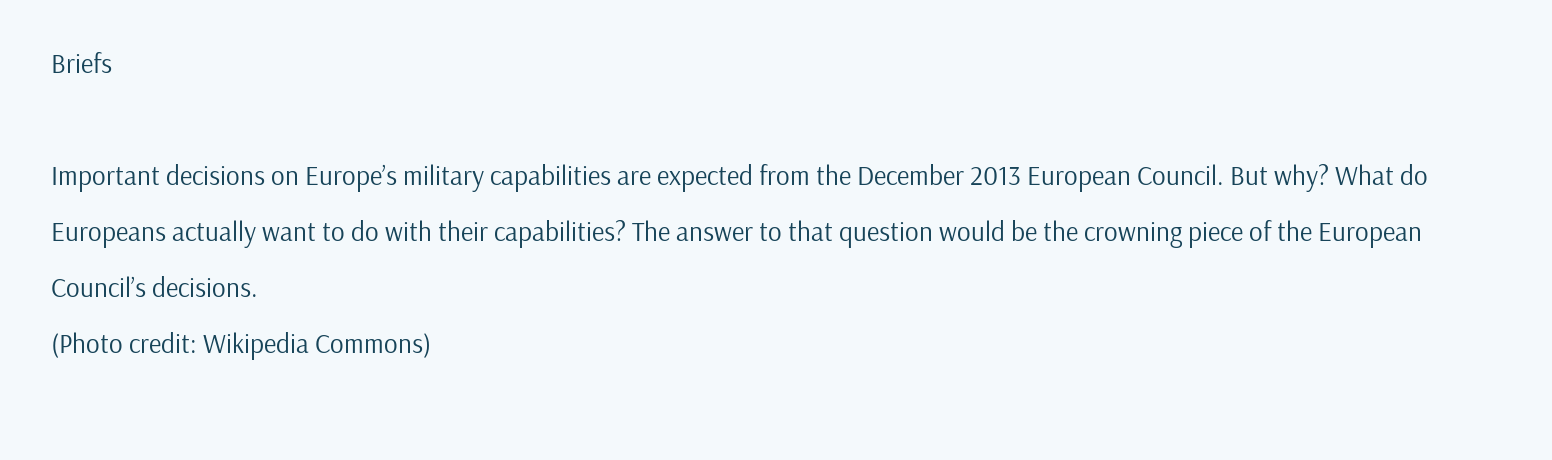Briefs

Important decisions on Europe’s military capabilities are expected from the December 2013 European Council. But why? What do Europeans actually want to do with their capabilities? The answer to that question would be the crowning piece of the European Council’s decisions.
(Photo credit: Wikipedia Commons)